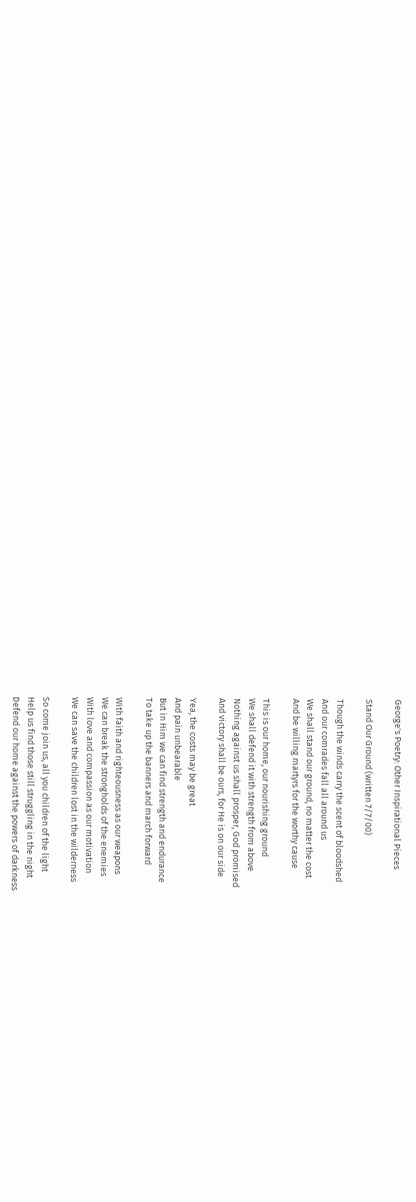George's Poetry: Other Inspirational Pieces

Stand Our Ground (written 7/7/00)

Though the winds carry the scent of bloodshed
And our comrades fall all around us
We shall stand our ground, no matter the cost
And be willing martyrs for the worthy cause

This is our home, our nourishing ground
We shall defend it with strength from above
Nothing against us shall prosper, God promised
And victory shall be ours, for He is on our side

Yea, the costs may be great
And pain unbearable
But in Him we can find strength and endurance
To take up the banners and march forward

With faith and righteousness as our weapons
We can break the strongholds of the enemies
With love and compassion as our motivation
We can save the children lost in the wilderness

So come join us, all you children of the light
Help us find those still struggling in the night
Defend our home against the powers of darkness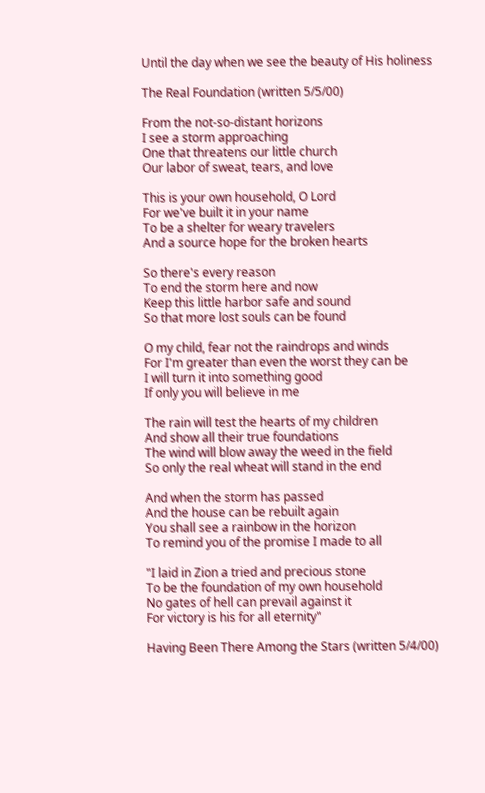Until the day when we see the beauty of His holiness

The Real Foundation (written 5/5/00)

From the not-so-distant horizons
I see a storm approaching
One that threatens our little church
Our labor of sweat, tears, and love

This is your own household, O Lord
For we've built it in your name
To be a shelter for weary travelers
And a source hope for the broken hearts

So there's every reason
To end the storm here and now
Keep this little harbor safe and sound
So that more lost souls can be found

O my child, fear not the raindrops and winds
For I'm greater than even the worst they can be
I will turn it into something good
If only you will believe in me

The rain will test the hearts of my children
And show all their true foundations
The wind will blow away the weed in the field
So only the real wheat will stand in the end

And when the storm has passed
And the house can be rebuilt again
You shall see a rainbow in the horizon
To remind you of the promise I made to all

"I laid in Zion a tried and precious stone
To be the foundation of my own household
No gates of hell can prevail against it
For victory is his for all eternity"

Having Been There Among the Stars (written 5/4/00)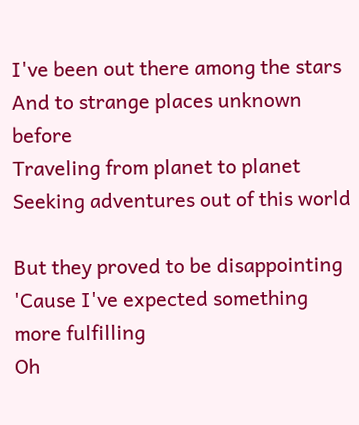I've been out there among the stars
And to strange places unknown before
Traveling from planet to planet
Seeking adventures out of this world

But they proved to be disappointing
'Cause I've expected something more fulfilling
Oh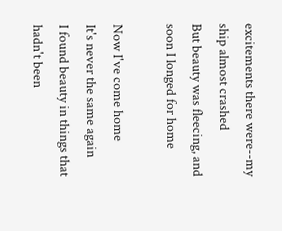excitements there were--my ship almost crashed
But beauty was fleecing, and soon I longed for home

Now I've come home
It's never the same again
I found beauty in things that hadn't been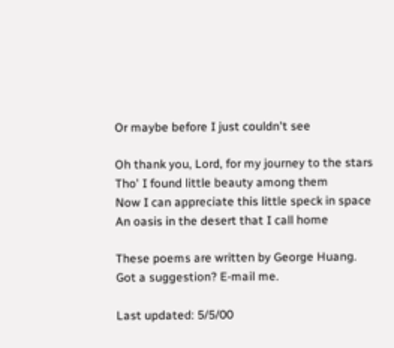Or maybe before I just couldn't see

Oh thank you, Lord, for my journey to the stars
Tho' I found little beauty among them
Now I can appreciate this little speck in space
An oasis in the desert that I call home

These poems are written by George Huang.  Got a suggestion? E-mail me.

Last updated: 5/5/00